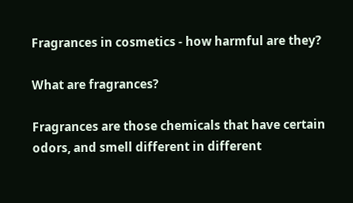Fragrances in cosmetics - how harmful are they?

What are fragrances?

Fragrances are those chemicals that have certain odors, and smell different in different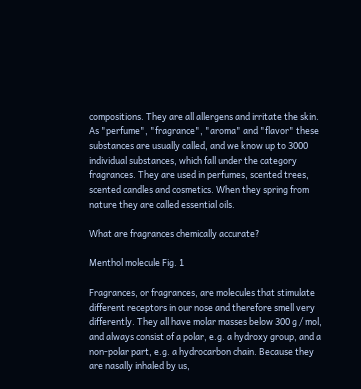compositions. They are all allergens and irritate the skin. As "perfume", "fragrance", "aroma" and "flavor" these substances are usually called, and we know up to 3000 individual substances, which fall under the category fragrances. They are used in perfumes, scented trees, scented candles and cosmetics. When they spring from nature they are called essential oils.

What are fragrances chemically accurate?

Menthol molecule Fig. 1

Fragrances, or fragrances, are molecules that stimulate different receptors in our nose and therefore smell very differently. They all have molar masses below 300 g / mol, and always consist of a polar, e.g. a hydroxy group, and a non-polar part, e.g. a hydrocarbon chain. Because they are nasally inhaled by us,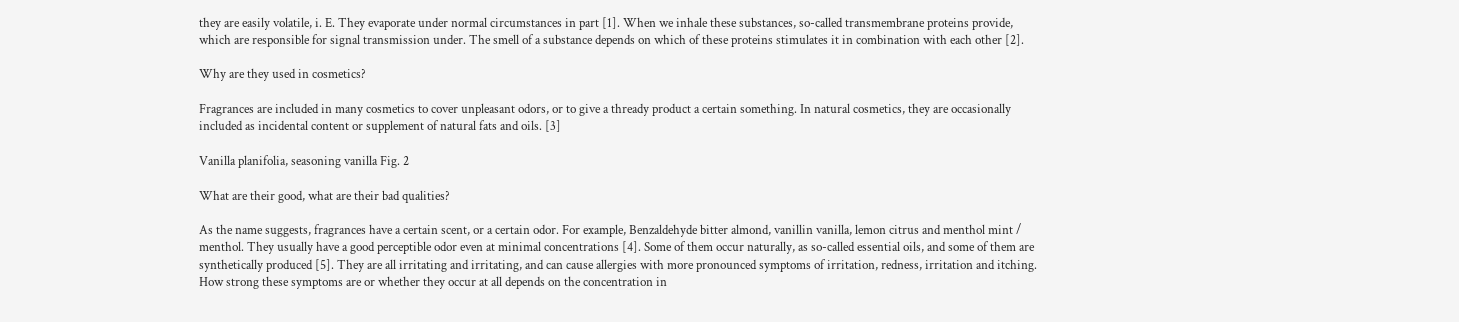they are easily volatile, i. E. They evaporate under normal circumstances in part [1]. When we inhale these substances, so-called transmembrane proteins provide, which are responsible for signal transmission under. The smell of a substance depends on which of these proteins stimulates it in combination with each other [2].

Why are they used in cosmetics?

Fragrances are included in many cosmetics to cover unpleasant odors, or to give a thready product a certain something. In natural cosmetics, they are occasionally included as incidental content or supplement of natural fats and oils. [3]

Vanilla planifolia, seasoning vanilla Fig. 2

What are their good, what are their bad qualities?

As the name suggests, fragrances have a certain scent, or a certain odor. For example, Benzaldehyde bitter almond, vanillin vanilla, lemon citrus and menthol mint / menthol. They usually have a good perceptible odor even at minimal concentrations [4]. Some of them occur naturally, as so-called essential oils, and some of them are synthetically produced [5]. They are all irritating and irritating, and can cause allergies with more pronounced symptoms of irritation, redness, irritation and itching. How strong these symptoms are or whether they occur at all depends on the concentration in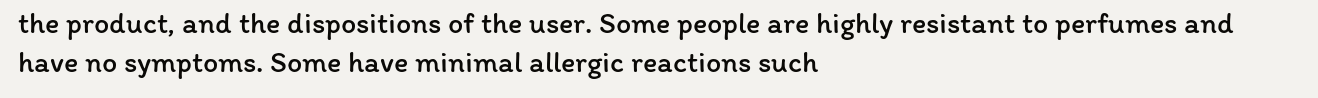the product, and the dispositions of the user. Some people are highly resistant to perfumes and have no symptoms. Some have minimal allergic reactions such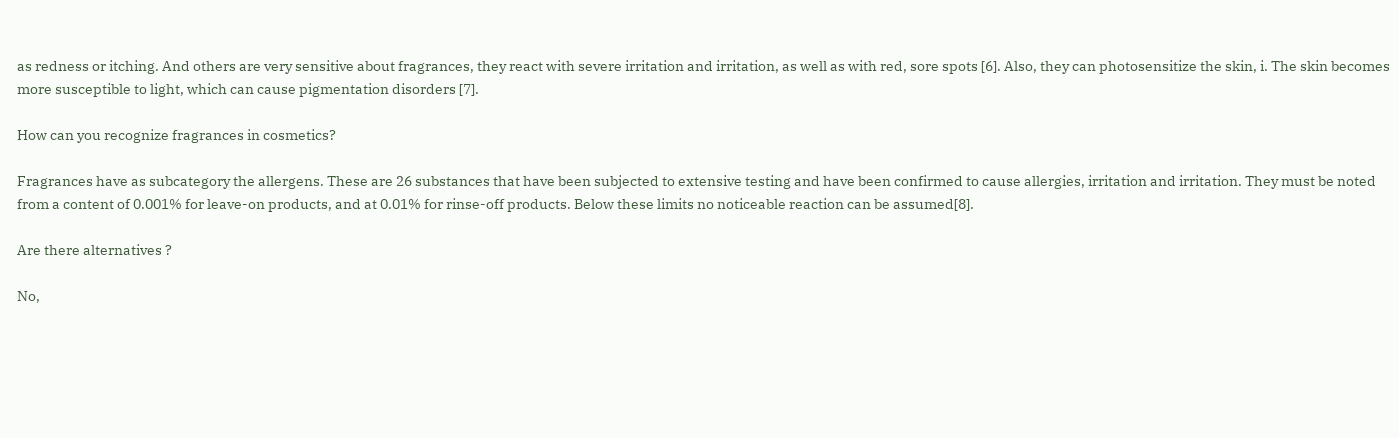as redness or itching. And others are very sensitive about fragrances, they react with severe irritation and irritation, as well as with red, sore spots [6]. Also, they can photosensitize the skin, i. The skin becomes more susceptible to light, which can cause pigmentation disorders [7].

How can you recognize fragrances in cosmetics?

Fragrances have as subcategory the allergens. These are 26 substances that have been subjected to extensive testing and have been confirmed to cause allergies, irritation and irritation. They must be noted from a content of 0.001% for leave-on products, and at 0.01% for rinse-off products. Below these limits no noticeable reaction can be assumed[8].

Are there alternatives ?

No,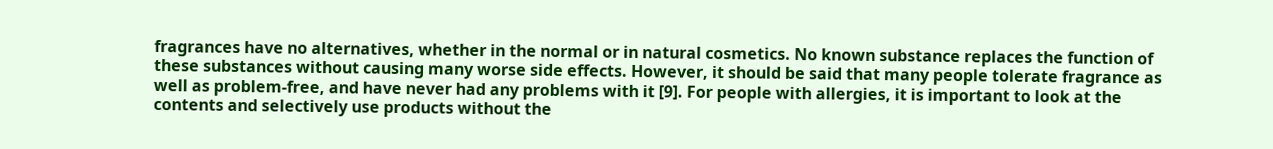fragrances have no alternatives, whether in the normal or in natural cosmetics. No known substance replaces the function of these substances without causing many worse side effects. However, it should be said that many people tolerate fragrance as well as problem-free, and have never had any problems with it [9]. For people with allergies, it is important to look at the contents and selectively use products without the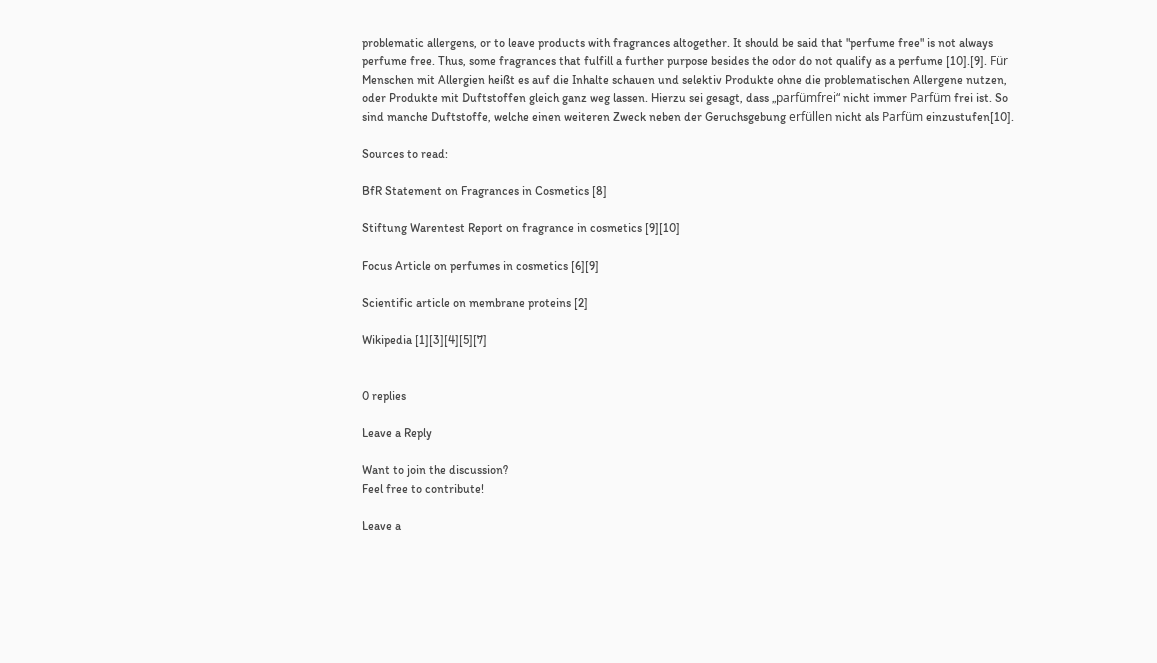problematic allergens, or to leave products with fragrances altogether. It should be said that "perfume free" is not always perfume free. Thus, some fragrances that fulfill a further purpose besides the odor do not qualify as a perfume [10].[9]. Für Menschen mit Allergien heißt es auf die Inhalte schauen und selektiv Produkte ohne die problematischen Allergene nutzen, oder Produkte mit Duftstoffen gleich ganz weg lassen. Hierzu sei gesagt, dass „parfümfrei“ nicht immer Parfüm frei ist. So sind manche Duftstoffe, welche einen weiteren Zweck neben der Geruchsgebung erfüllen nicht als Parfüm einzustufen[10].

Sources to read:

BfR Statement on Fragrances in Cosmetics [8]

Stiftung Warentest Report on fragrance in cosmetics [9][10]

Focus Article on perfumes in cosmetics [6][9]

Scientific article on membrane proteins [2]

Wikipedia [1][3][4][5][7]


0 replies

Leave a Reply

Want to join the discussion?
Feel free to contribute!

Leave a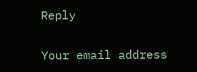Reply

Your email address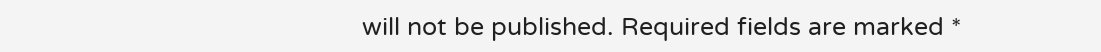will not be published. Required fields are marked *